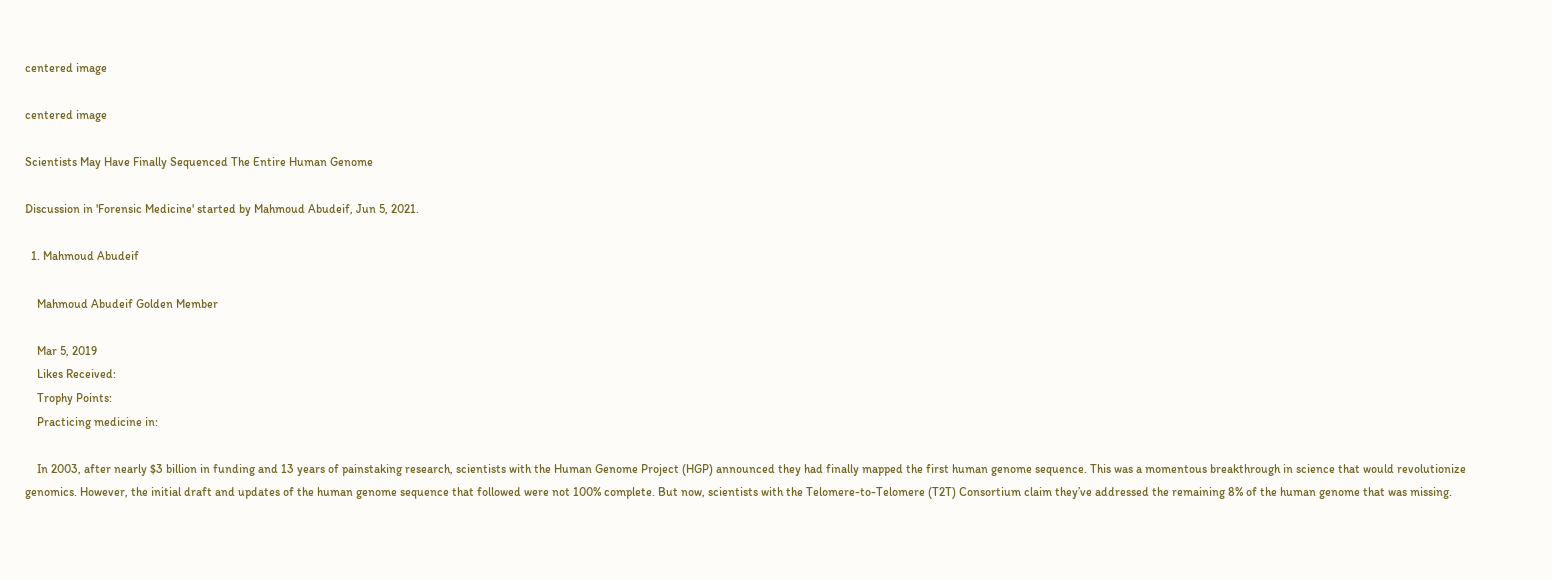centered image

centered image

Scientists May Have Finally Sequenced The Entire Human Genome

Discussion in 'Forensic Medicine' started by Mahmoud Abudeif, Jun 5, 2021.

  1. Mahmoud Abudeif

    Mahmoud Abudeif Golden Member

    Mar 5, 2019
    Likes Received:
    Trophy Points:
    Practicing medicine in:

    In 2003, after nearly $3 billion in funding and 13 years of painstaking research, scientists with the Human Genome Project (HGP) announced they had finally mapped the first human genome sequence. This was a momentous breakthrough in science that would revolutionize genomics. However, the initial draft and updates of the human genome sequence that followed were not 100% complete. But now, scientists with the Telomere-to-Telomere (T2T) Consortium claim they’ve addressed the remaining 8% of the human genome that was missing.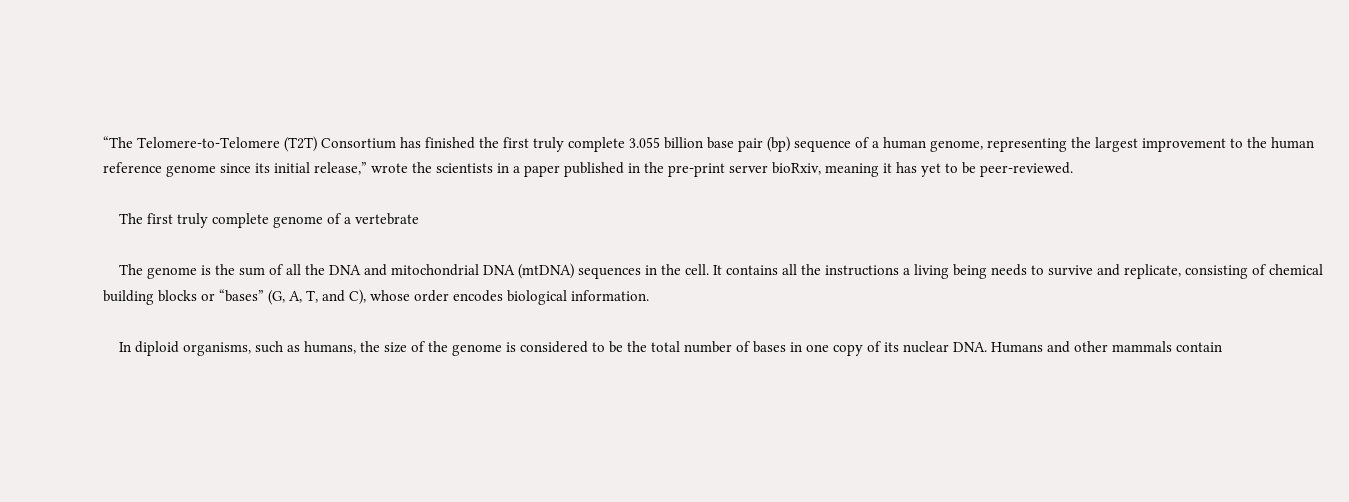“The Telomere-to-Telomere (T2T) Consortium has finished the first truly complete 3.055 billion base pair (bp) sequence of a human genome, representing the largest improvement to the human reference genome since its initial release,” wrote the scientists in a paper published in the pre-print server bioRxiv, meaning it has yet to be peer-reviewed.

    The first truly complete genome of a vertebrate

    The genome is the sum of all the DNA and mitochondrial DNA (mtDNA) sequences in the cell. It contains all the instructions a living being needs to survive and replicate, consisting of chemical building blocks or “bases” (G, A, T, and C), whose order encodes biological information.

    In diploid organisms, such as humans, the size of the genome is considered to be the total number of bases in one copy of its nuclear DNA. Humans and other mammals contain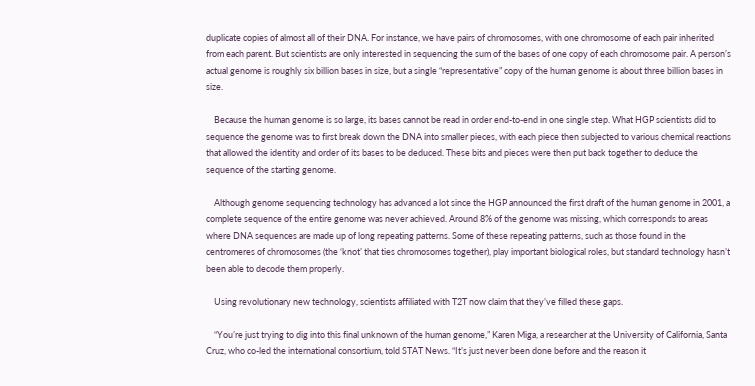duplicate copies of almost all of their DNA. For instance, we have pairs of chromosomes, with one chromosome of each pair inherited from each parent. But scientists are only interested in sequencing the sum of the bases of one copy of each chromosome pair. A person’s actual genome is roughly six billion bases in size, but a single “representative” copy of the human genome is about three billion bases in size.

    Because the human genome is so large, its bases cannot be read in order end-to-end in one single step. What HGP scientists did to sequence the genome was to first break down the DNA into smaller pieces, with each piece then subjected to various chemical reactions that allowed the identity and order of its bases to be deduced. These bits and pieces were then put back together to deduce the sequence of the starting genome.

    Although genome sequencing technology has advanced a lot since the HGP announced the first draft of the human genome in 2001, a complete sequence of the entire genome was never achieved. Around 8% of the genome was missing, which corresponds to areas where DNA sequences are made up of long repeating patterns. Some of these repeating patterns, such as those found in the centromeres of chromosomes (the ‘knot’ that ties chromosomes together), play important biological roles, but standard technology hasn’t been able to decode them properly.

    Using revolutionary new technology, scientists affiliated with T2T now claim that they’ve filled these gaps.

    “You’re just trying to dig into this final unknown of the human genome,” Karen Miga, a researcher at the University of California, Santa Cruz, who co-led the international consortium, told STAT News. “It’s just never been done before and the reason it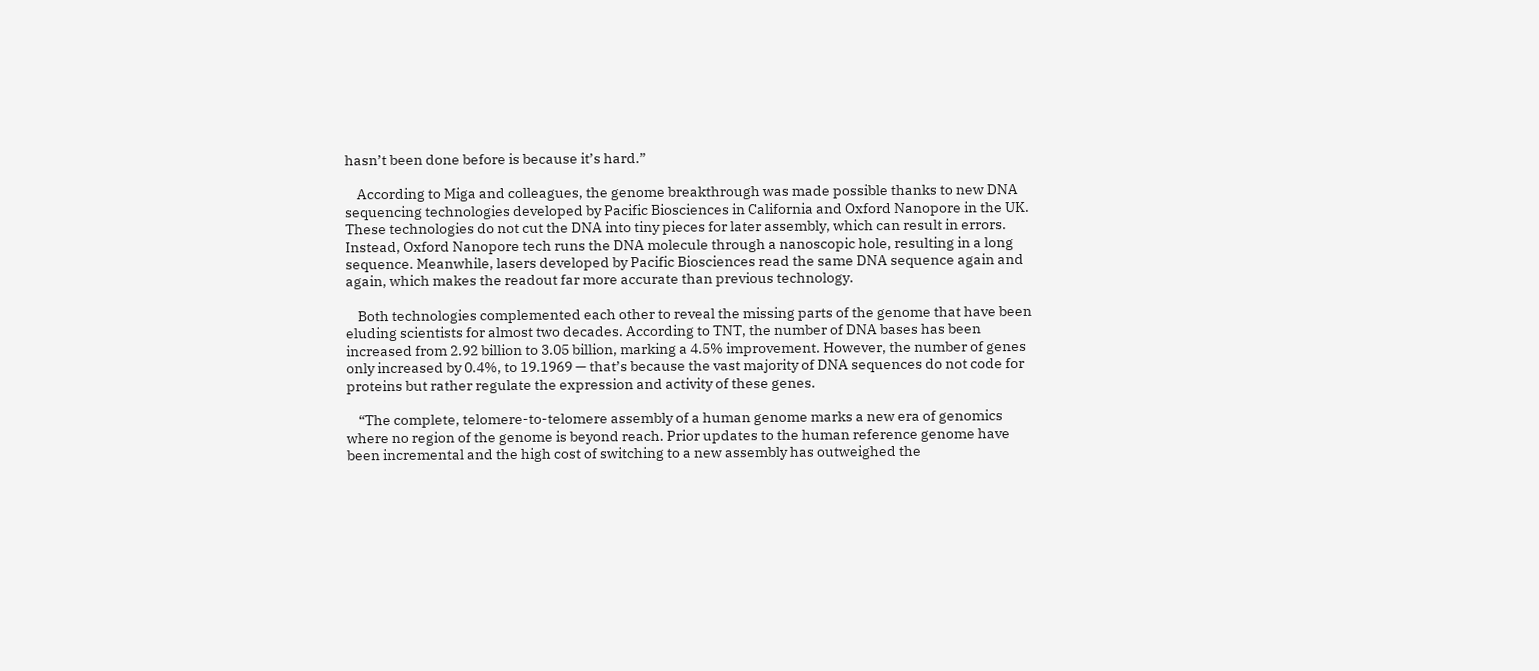hasn’t been done before is because it’s hard.”

    According to Miga and colleagues, the genome breakthrough was made possible thanks to new DNA sequencing technologies developed by Pacific Biosciences in California and Oxford Nanopore in the UK. These technologies do not cut the DNA into tiny pieces for later assembly, which can result in errors. Instead, Oxford Nanopore tech runs the DNA molecule through a nanoscopic hole, resulting in a long sequence. Meanwhile, lasers developed by Pacific Biosciences read the same DNA sequence again and again, which makes the readout far more accurate than previous technology.

    Both technologies complemented each other to reveal the missing parts of the genome that have been eluding scientists for almost two decades. According to TNT, the number of DNA bases has been increased from 2.92 billion to 3.05 billion, marking a 4.5% improvement. However, the number of genes only increased by 0.4%, to 19.1969 — that’s because the vast majority of DNA sequences do not code for proteins but rather regulate the expression and activity of these genes.

    “The complete, telomere-to-telomere assembly of a human genome marks a new era of genomics where no region of the genome is beyond reach. Prior updates to the human reference genome have been incremental and the high cost of switching to a new assembly has outweighed the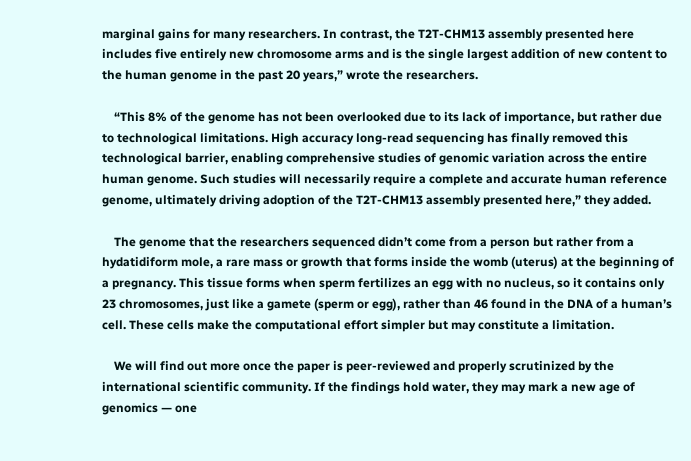marginal gains for many researchers. In contrast, the T2T-CHM13 assembly presented here includes five entirely new chromosome arms and is the single largest addition of new content to the human genome in the past 20 years,” wrote the researchers.

    “This 8% of the genome has not been overlooked due to its lack of importance, but rather due to technological limitations. High accuracy long-read sequencing has finally removed this technological barrier, enabling comprehensive studies of genomic variation across the entire human genome. Such studies will necessarily require a complete and accurate human reference genome, ultimately driving adoption of the T2T-CHM13 assembly presented here,” they added.

    The genome that the researchers sequenced didn’t come from a person but rather from a hydatidiform mole, a rare mass or growth that forms inside the womb (uterus) at the beginning of a pregnancy. This tissue forms when sperm fertilizes an egg with no nucleus, so it contains only 23 chromosomes, just like a gamete (sperm or egg), rather than 46 found in the DNA of a human’s cell. These cells make the computational effort simpler but may constitute a limitation.

    We will find out more once the paper is peer-reviewed and properly scrutinized by the international scientific community. If the findings hold water, they may mark a new age of genomics — one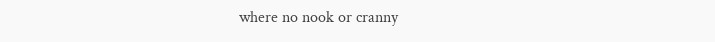where no nook or cranny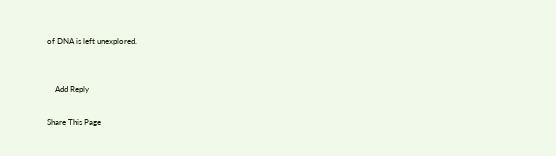of DNA is left unexplored.


    Add Reply

Share This Page